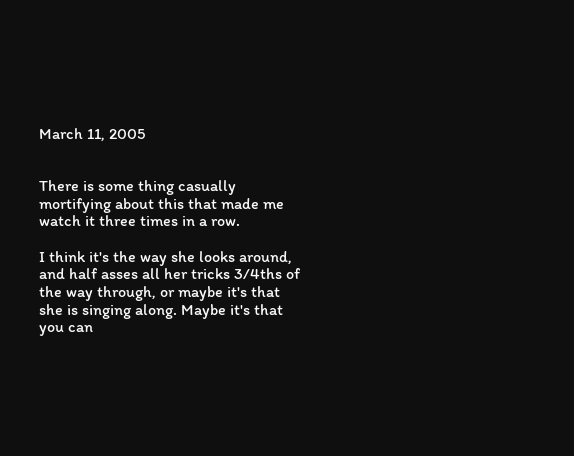March 11, 2005


There is some thing casually mortifying about this that made me watch it three times in a row.

I think it's the way she looks around, and half asses all her tricks 3/4ths of the way through, or maybe it's that she is singing along. Maybe it's that you can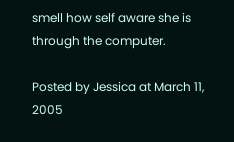smell how self aware she is through the computer.

Posted by Jessica at March 11, 2005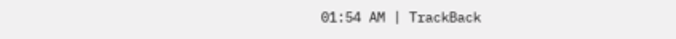01:54 AM | TrackBack